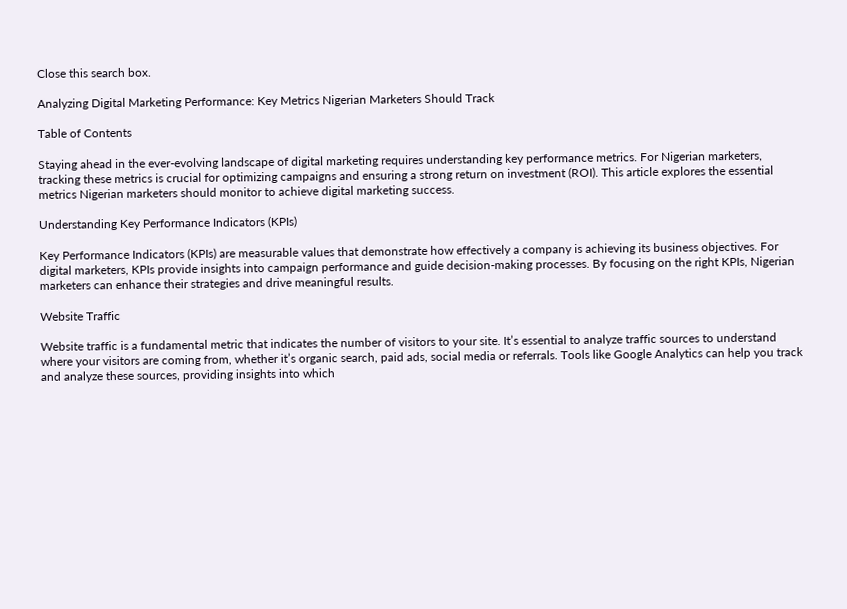Close this search box.

Analyzing Digital Marketing Performance: Key Metrics Nigerian Marketers Should Track

Table of Contents

Staying ahead in the ever-evolving landscape of digital marketing requires understanding key performance metrics. For Nigerian marketers, tracking these metrics is crucial for optimizing campaigns and ensuring a strong return on investment (ROI). This article explores the essential metrics Nigerian marketers should monitor to achieve digital marketing success.

Understanding Key Performance Indicators (KPIs)

Key Performance Indicators (KPIs) are measurable values that demonstrate how effectively a company is achieving its business objectives. For digital marketers, KPIs provide insights into campaign performance and guide decision-making processes. By focusing on the right KPIs, Nigerian marketers can enhance their strategies and drive meaningful results.

Website Traffic

Website traffic is a fundamental metric that indicates the number of visitors to your site. It’s essential to analyze traffic sources to understand where your visitors are coming from, whether it’s organic search, paid ads, social media or referrals. Tools like Google Analytics can help you track and analyze these sources, providing insights into which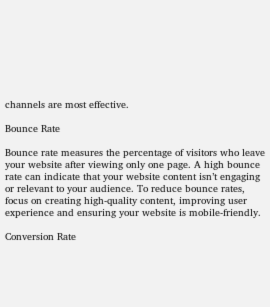channels are most effective.

Bounce Rate

Bounce rate measures the percentage of visitors who leave your website after viewing only one page. A high bounce rate can indicate that your website content isn’t engaging or relevant to your audience. To reduce bounce rates, focus on creating high-quality content, improving user experience and ensuring your website is mobile-friendly.

Conversion Rate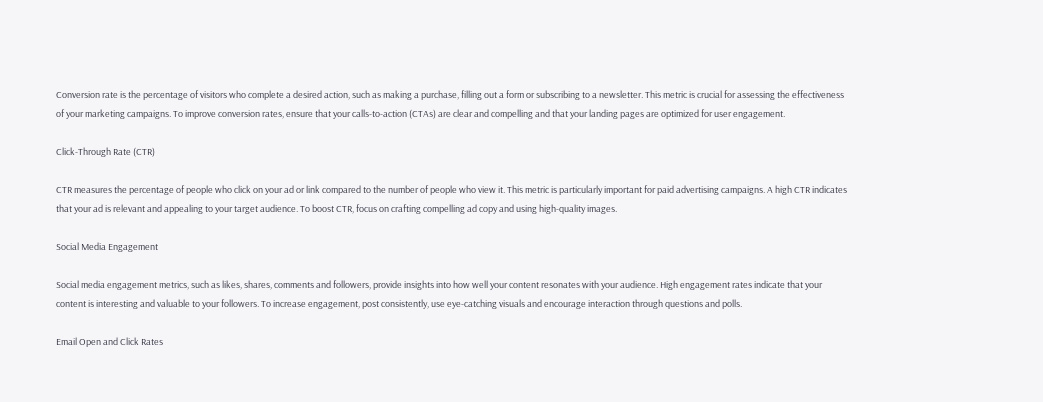Conversion rate is the percentage of visitors who complete a desired action, such as making a purchase, filling out a form or subscribing to a newsletter. This metric is crucial for assessing the effectiveness of your marketing campaigns. To improve conversion rates, ensure that your calls-to-action (CTAs) are clear and compelling and that your landing pages are optimized for user engagement.

Click-Through Rate (CTR)

CTR measures the percentage of people who click on your ad or link compared to the number of people who view it. This metric is particularly important for paid advertising campaigns. A high CTR indicates that your ad is relevant and appealing to your target audience. To boost CTR, focus on crafting compelling ad copy and using high-quality images.

Social Media Engagement

Social media engagement metrics, such as likes, shares, comments and followers, provide insights into how well your content resonates with your audience. High engagement rates indicate that your content is interesting and valuable to your followers. To increase engagement, post consistently, use eye-catching visuals and encourage interaction through questions and polls.

Email Open and Click Rates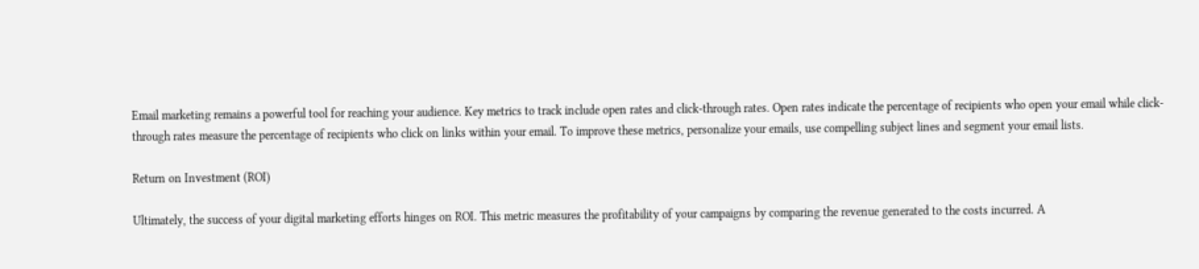Email marketing remains a powerful tool for reaching your audience. Key metrics to track include open rates and click-through rates. Open rates indicate the percentage of recipients who open your email while click-through rates measure the percentage of recipients who click on links within your email. To improve these metrics, personalize your emails, use compelling subject lines and segment your email lists.

Return on Investment (ROI)

Ultimately, the success of your digital marketing efforts hinges on ROI. This metric measures the profitability of your campaigns by comparing the revenue generated to the costs incurred. A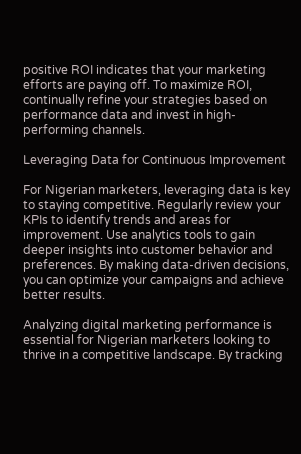positive ROI indicates that your marketing efforts are paying off. To maximize ROI, continually refine your strategies based on performance data and invest in high-performing channels.

Leveraging Data for Continuous Improvement

For Nigerian marketers, leveraging data is key to staying competitive. Regularly review your KPIs to identify trends and areas for improvement. Use analytics tools to gain deeper insights into customer behavior and preferences. By making data-driven decisions, you can optimize your campaigns and achieve better results.

Analyzing digital marketing performance is essential for Nigerian marketers looking to thrive in a competitive landscape. By tracking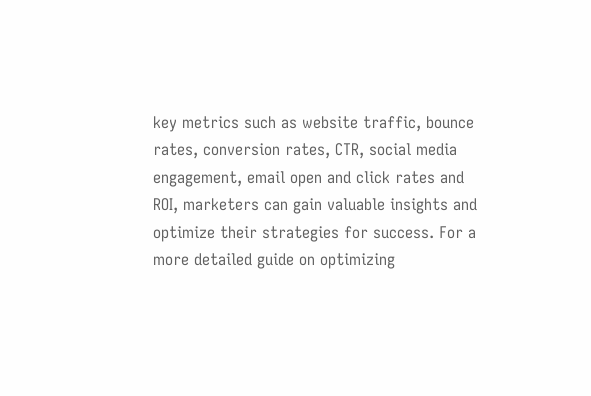key metrics such as website traffic, bounce rates, conversion rates, CTR, social media engagement, email open and click rates and ROI, marketers can gain valuable insights and optimize their strategies for success. For a more detailed guide on optimizing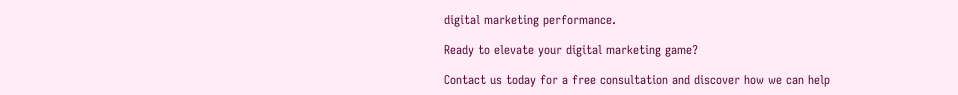digital marketing performance.

Ready to elevate your digital marketing game?

Contact us today for a free consultation and discover how we can help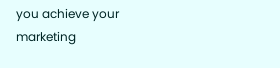you achieve your marketing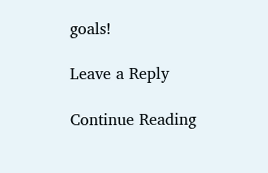goals!

Leave a Reply

Continue Reading